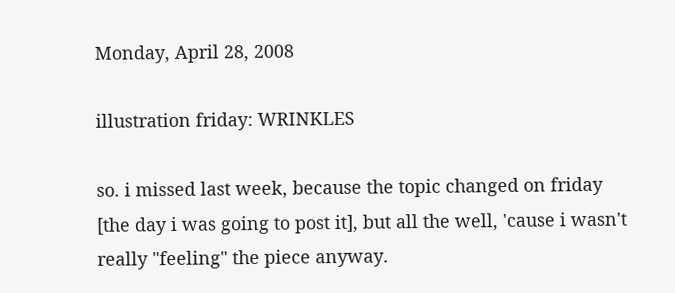Monday, April 28, 2008

illustration friday: WRINKLES

so. i missed last week, because the topic changed on friday [the day i was going to post it], but all the well, 'cause i wasn't really "feeling" the piece anyway.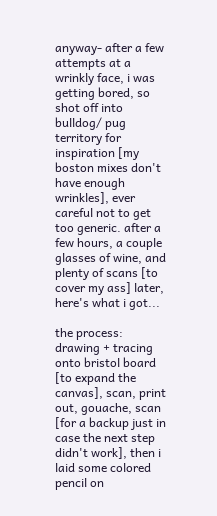anyway- after a few attempts at a wrinkly face, i was getting bored, so shot off into bulldog/ pug territory for inspiration [my boston mixes don't have enough wrinkles], ever careful not to get too generic. after a few hours, a couple glasses of wine, and plenty of scans [to cover my ass] later, here's what i got...

the process: drawing + tracing onto bristol board [to expand the canvas], scan, print out, gouache, scan [for a backup just in case the next step didn't work], then i laid some colored pencil on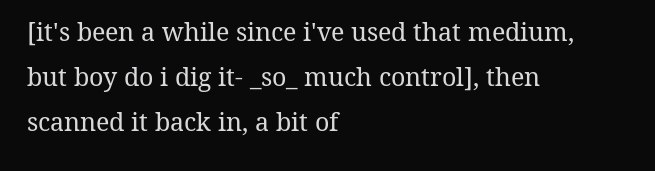[it's been a while since i've used that medium, but boy do i dig it- _so_ much control], then scanned it back in, a bit of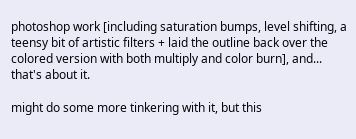photoshop work [including saturation bumps, level shifting, a teensy bit of artistic filters + laid the outline back over the colored version with both multiply and color burn], and... that's about it.

might do some more tinkering with it, but this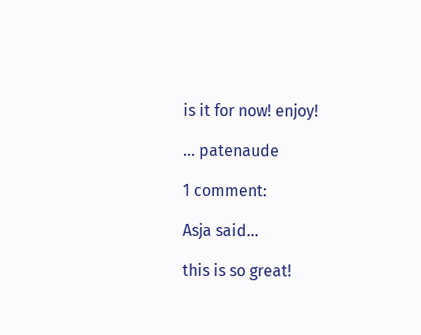is it for now! enjoy!

... patenaude

1 comment:

Asja said...

this is so great!